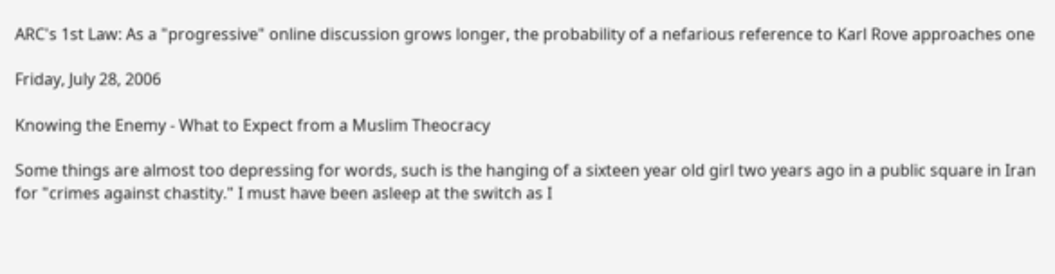ARC's 1st Law: As a "progressive" online discussion grows longer, the probability of a nefarious reference to Karl Rove approaches one

Friday, July 28, 2006

Knowing the Enemy - What to Expect from a Muslim Theocracy

Some things are almost too depressing for words, such is the hanging of a sixteen year old girl two years ago in a public square in Iran for "crimes against chastity." I must have been asleep at the switch as I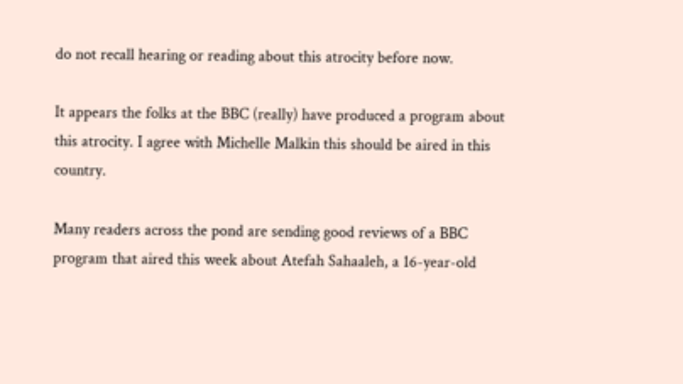do not recall hearing or reading about this atrocity before now.

It appears the folks at the BBC (really) have produced a program about this atrocity. I agree with Michelle Malkin this should be aired in this country.

Many readers across the pond are sending good reviews of a BBC program that aired this week about Atefah Sahaaleh, a 16-year-old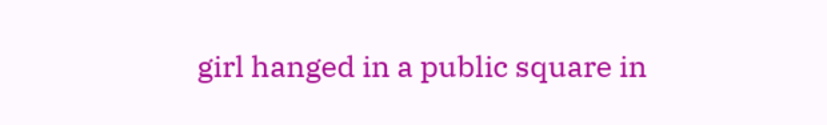girl hanged in a public square in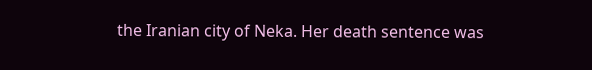the Iranian city of Neka. Her death sentence was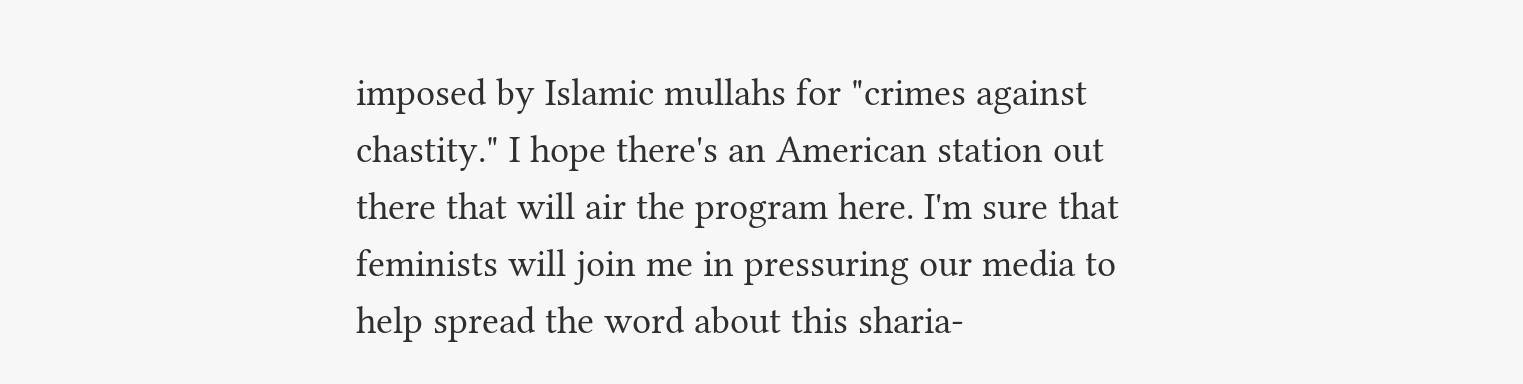imposed by Islamic mullahs for "crimes against chastity." I hope there's an American station out there that will air the program here. I'm sure that feminists will join me in pressuring our media to help spread the word about this sharia-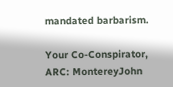mandated barbarism.

Your Co-Conspirator,
ARC: MontereyJohn